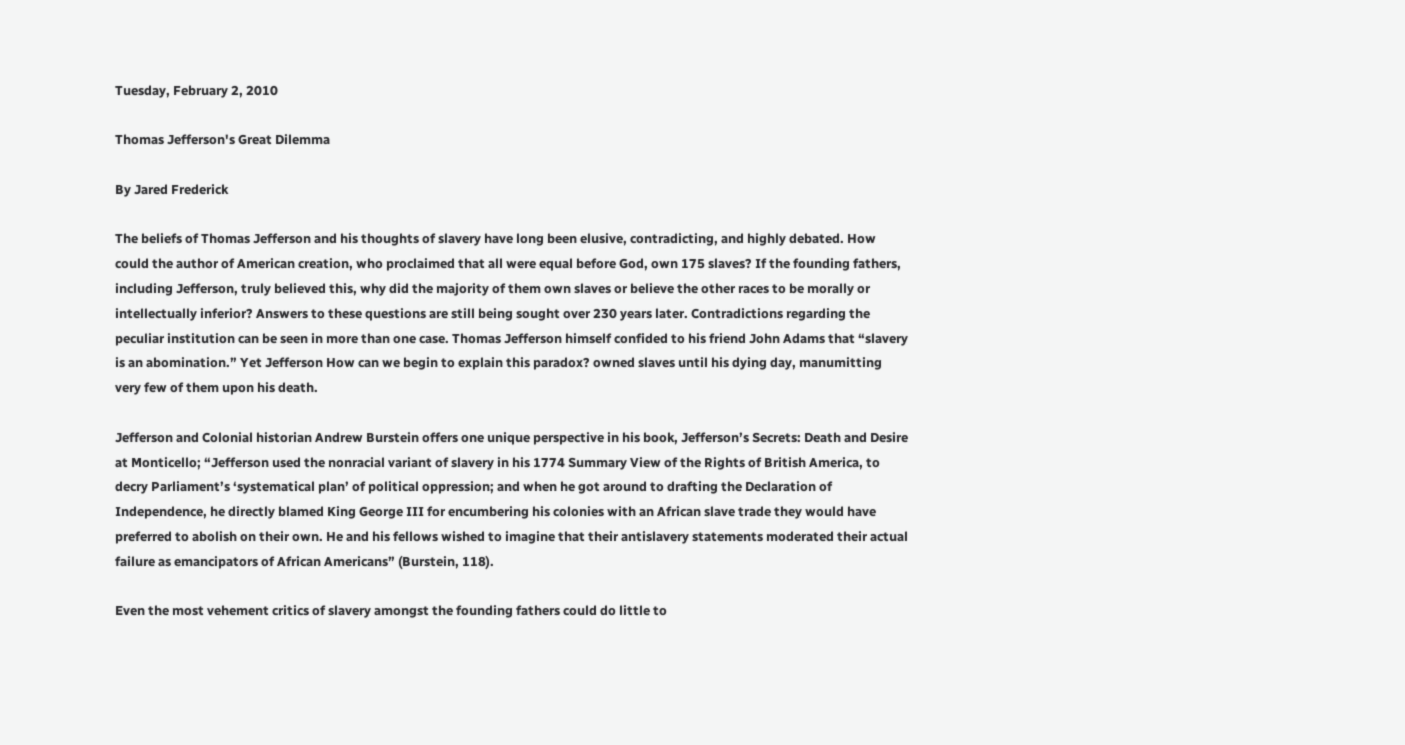Tuesday, February 2, 2010

Thomas Jefferson's Great Dilemma

By Jared Frederick

The beliefs of Thomas Jefferson and his thoughts of slavery have long been elusive, contradicting, and highly debated. How could the author of American creation, who proclaimed that all were equal before God, own 175 slaves? If the founding fathers, including Jefferson, truly believed this, why did the majority of them own slaves or believe the other races to be morally or intellectually inferior? Answers to these questions are still being sought over 230 years later. Contradictions regarding the peculiar institution can be seen in more than one case. Thomas Jefferson himself confided to his friend John Adams that “slavery is an abomination.” Yet Jefferson How can we begin to explain this paradox? owned slaves until his dying day, manumitting very few of them upon his death.

Jefferson and Colonial historian Andrew Burstein offers one unique perspective in his book, Jefferson’s Secrets: Death and Desire at Monticello; “Jefferson used the nonracial variant of slavery in his 1774 Summary View of the Rights of British America, to decry Parliament’s ‘systematical plan’ of political oppression; and when he got around to drafting the Declaration of Independence, he directly blamed King George III for encumbering his colonies with an African slave trade they would have preferred to abolish on their own. He and his fellows wished to imagine that their antislavery statements moderated their actual failure as emancipators of African Americans” (Burstein, 118).

Even the most vehement critics of slavery amongst the founding fathers could do little to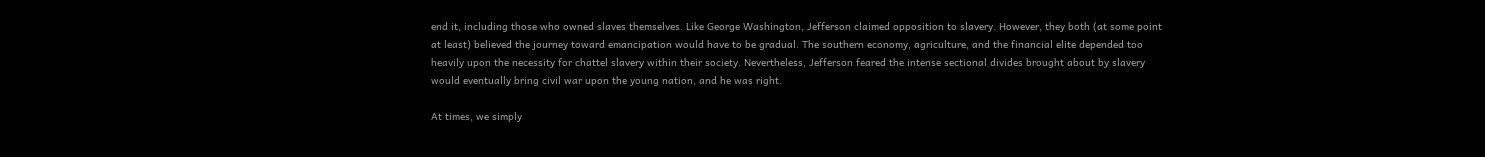end it, including those who owned slaves themselves. Like George Washington, Jefferson claimed opposition to slavery. However, they both (at some point at least) believed the journey toward emancipation would have to be gradual. The southern economy, agriculture, and the financial elite depended too heavily upon the necessity for chattel slavery within their society. Nevertheless, Jefferson feared the intense sectional divides brought about by slavery would eventually bring civil war upon the young nation, and he was right.

At times, we simply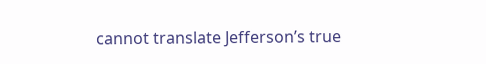cannot translate Jefferson’s true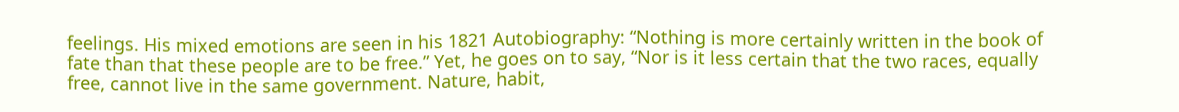feelings. His mixed emotions are seen in his 1821 Autobiography: “Nothing is more certainly written in the book of fate than that these people are to be free.” Yet, he goes on to say, “Nor is it less certain that the two races, equally free, cannot live in the same government. Nature, habit,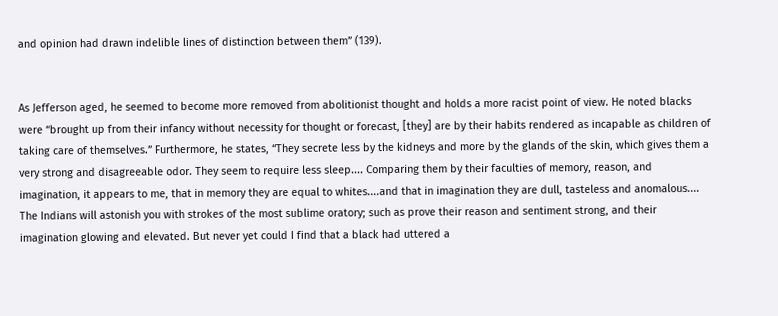and opinion had drawn indelible lines of distinction between them” (139).


As Jefferson aged, he seemed to become more removed from abolitionist thought and holds a more racist point of view. He noted blacks were “brought up from their infancy without necessity for thought or forecast, [they] are by their habits rendered as incapable as children of taking care of themselves.” Furthermore, he states, “They secrete less by the kidneys and more by the glands of the skin, which gives them a very strong and disagreeable odor. They seem to require less sleep.... Comparing them by their faculties of memory, reason, and imagination, it appears to me, that in memory they are equal to whites....and that in imagination they are dull, tasteless and anomalous.... The Indians will astonish you with strokes of the most sublime oratory; such as prove their reason and sentiment strong, and their imagination glowing and elevated. But never yet could I find that a black had uttered a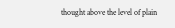thought above the level of plain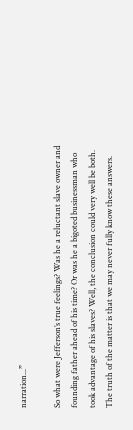narration...”

So what were Jefferson’s true feelings? Was he a reluctant slave owner and founding father ahead of his time? Or was he a bigoted businessman who took advantage of his slaves? Well, the conclusion could very well be both. The truth of the matter is that we may never fully know these answers.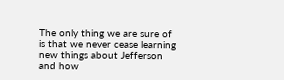The only thing we are sure of is that we never cease learning new things about Jefferson and how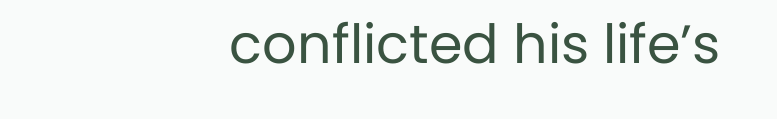conflicted his life’s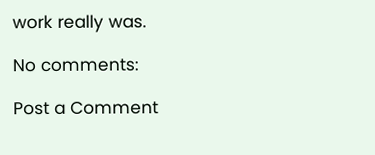work really was.

No comments:

Post a Comment